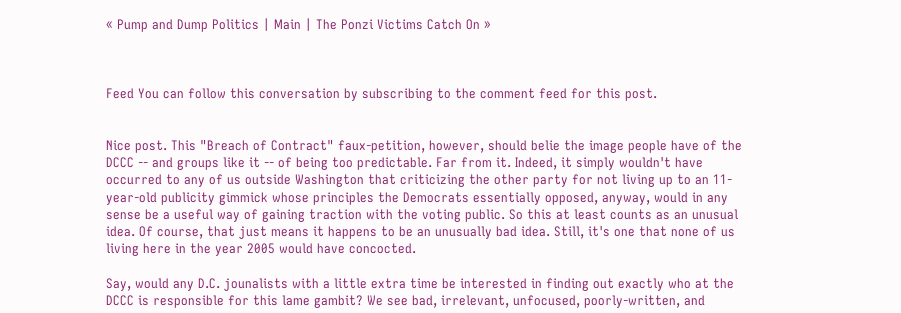« Pump and Dump Politics | Main | The Ponzi Victims Catch On »



Feed You can follow this conversation by subscribing to the comment feed for this post.


Nice post. This "Breach of Contract" faux-petition, however, should belie the image people have of the DCCC -- and groups like it -- of being too predictable. Far from it. Indeed, it simply wouldn't have occurred to any of us outside Washington that criticizing the other party for not living up to an 11-year-old publicity gimmick whose principles the Democrats essentially opposed, anyway, would in any sense be a useful way of gaining traction with the voting public. So this at least counts as an unusual idea. Of course, that just means it happens to be an unusually bad idea. Still, it's one that none of us living here in the year 2005 would have concocted.

Say, would any D.C. jounalists with a little extra time be interested in finding out exactly who at the DCCC is responsible for this lame gambit? We see bad, irrelevant, unfocused, poorly-written, and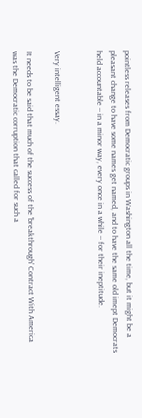pointless releases from Democratic groups in Washington all the time, but it might be a pleasant change to have some names get named, and to have the same old imept Democrats held accountable -- in a minor way, every once in a while -- for their ineptitude.


Very intelligent essay.

It needs to be said that much of the success of the 'breakthrough' Contract With America was the Democratic corruption that called for such a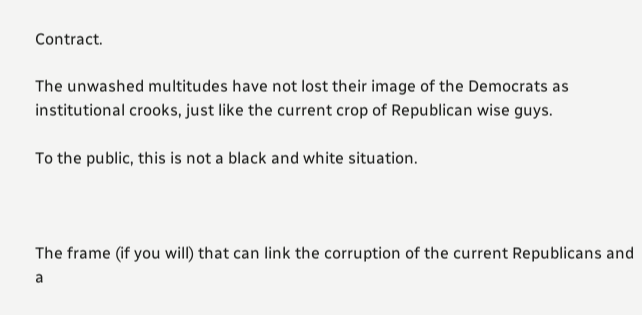Contract.

The unwashed multitudes have not lost their image of the Democrats as institutional crooks, just like the current crop of Republican wise guys.

To the public, this is not a black and white situation.



The frame (if you will) that can link the corruption of the current Republicans and a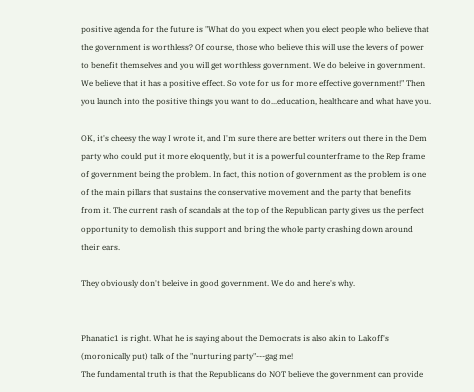positive agenda for the future is "What do you expect when you elect people who believe that the government is worthless? Of course, those who believe this will use the levers of power to benefit themselves and you will get worthless government. We do beleive in government. We believe that it has a positive effect. So vote for us for more effective government!" Then you launch into the positive things you want to do...education, healthcare and what have you.

OK, it's cheesy the way I wrote it, and I'm sure there are better writers out there in the Dem party who could put it more eloquently, but it is a powerful counterframe to the Rep frame of government being the problem. In fact, this notion of government as the problem is one of the main pillars that sustains the conservative movement and the party that benefits from it. The current rash of scandals at the top of the Republican party gives us the perfect opportunity to demolish this support and bring the whole party crashing down around their ears.

They obviously don't beleive in good government. We do and here's why.


Phanatic1 is right. What he is saying about the Democrats is also akin to Lakoff's (moronically put) talk of the "nurturing party"---gag me!
The fundamental truth is that the Republicans do NOT believe the government can provide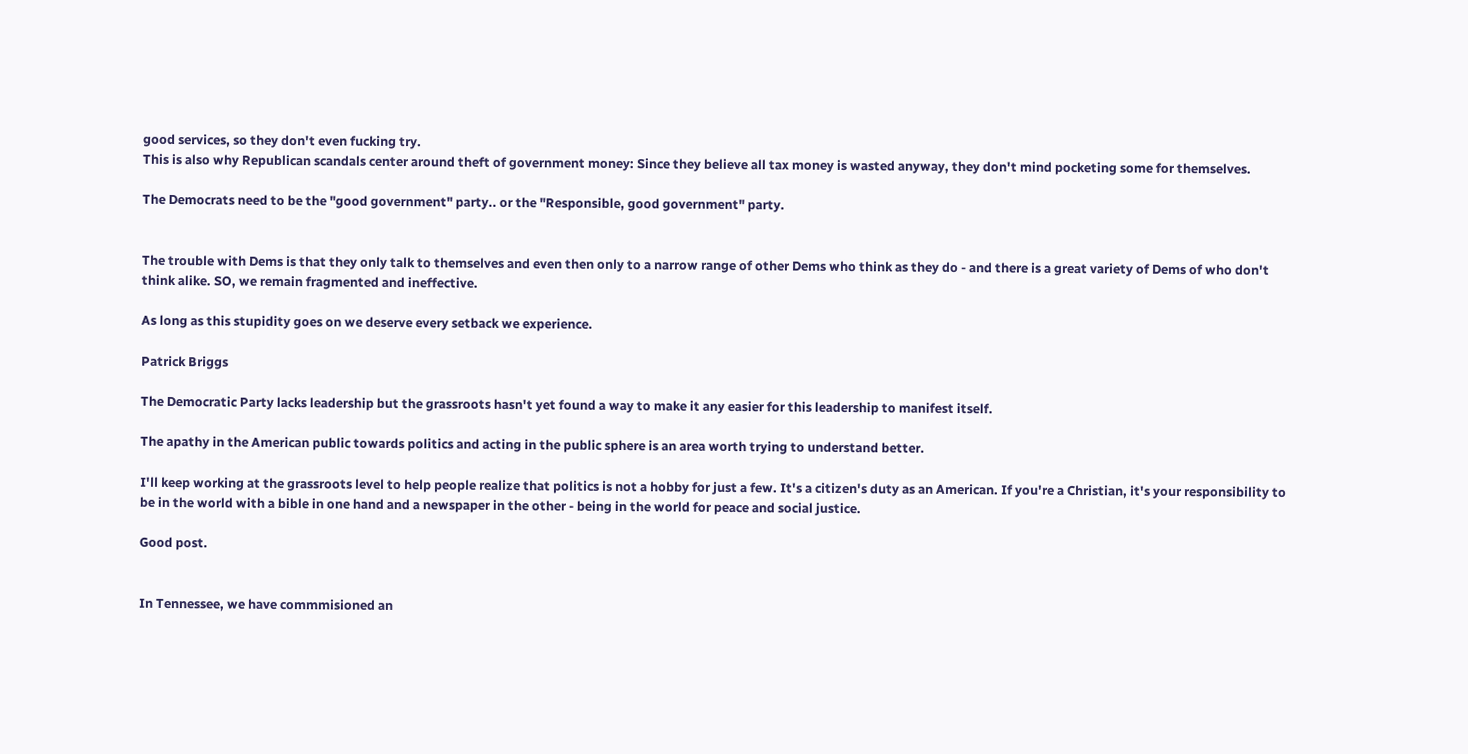good services, so they don't even fucking try.
This is also why Republican scandals center around theft of government money: Since they believe all tax money is wasted anyway, they don't mind pocketing some for themselves.

The Democrats need to be the "good government" party.. or the "Responsible, good government" party.


The trouble with Dems is that they only talk to themselves and even then only to a narrow range of other Dems who think as they do - and there is a great variety of Dems of who don't think alike. SO, we remain fragmented and ineffective.

As long as this stupidity goes on we deserve every setback we experience.

Patrick Briggs

The Democratic Party lacks leadership but the grassroots hasn't yet found a way to make it any easier for this leadership to manifest itself.

The apathy in the American public towards politics and acting in the public sphere is an area worth trying to understand better.

I'll keep working at the grassroots level to help people realize that politics is not a hobby for just a few. It's a citizen's duty as an American. If you're a Christian, it's your responsibility to be in the world with a bible in one hand and a newspaper in the other - being in the world for peace and social justice.

Good post.


In Tennessee, we have commmisioned an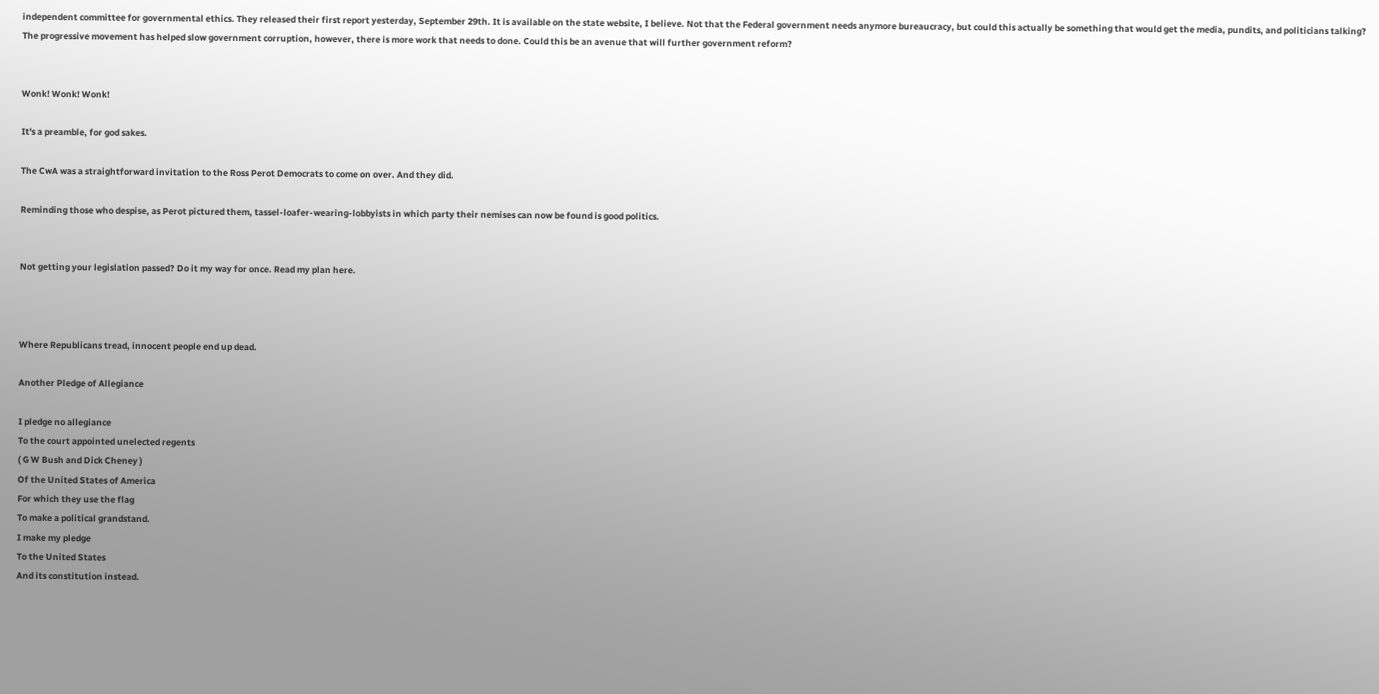independent committee for governmental ethics. They released their first report yesterday, September 29th. It is available on the state website, I believe. Not that the Federal government needs anymore bureaucracy, but could this actually be something that would get the media, pundits, and politicians talking? The progressive movement has helped slow government corruption, however, there is more work that needs to done. Could this be an avenue that will further government reform?


Wonk! Wonk! Wonk!

It's a preamble, for god sakes.

The CwA was a straightforward invitation to the Ross Perot Democrats to come on over. And they did.

Reminding those who despise, as Perot pictured them, tassel-loafer-wearing-lobbyists in which party their nemises can now be found is good politics.


Not getting your legislation passed? Do it my way for once. Read my plan here.



Where Republicans tread, innocent people end up dead.

Another Pledge of Allegiance

I pledge no allegiance
To the court appointed unelected regents
( G W Bush and Dick Cheney )
Of the United States of America
For which they use the flag
To make a political grandstand.
I make my pledge
To the United States
And its constitution instead.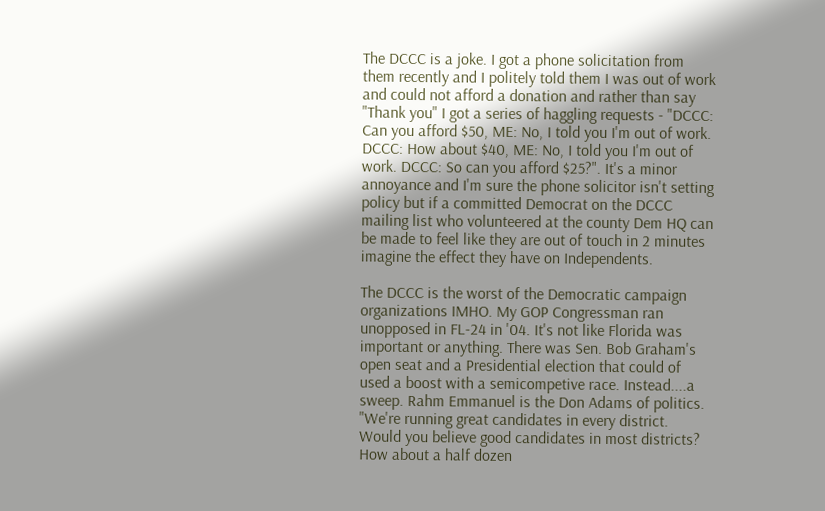The DCCC is a joke. I got a phone solicitation from them recently and I politely told them I was out of work and could not afford a donation and rather than say "Thank you" I got a series of haggling requests - "DCCC: Can you afford $50, ME: No, I told you I'm out of work. DCCC: How about $40, ME: No, I told you I'm out of work. DCCC: So can you afford $25?". It's a minor annoyance and I'm sure the phone solicitor isn't setting policy but if a committed Democrat on the DCCC mailing list who volunteered at the county Dem HQ can be made to feel like they are out of touch in 2 minutes imagine the effect they have on Independents.

The DCCC is the worst of the Democratic campaign organizations IMHO. My GOP Congressman ran unopposed in FL-24 in '04. It's not like Florida was important or anything. There was Sen. Bob Graham's open seat and a Presidential election that could of used a boost with a semicompetive race. Instead....a sweep. Rahm Emmanuel is the Don Adams of politics. "We're running great candidates in every district. Would you believe good candidates in most districts? How about a half dozen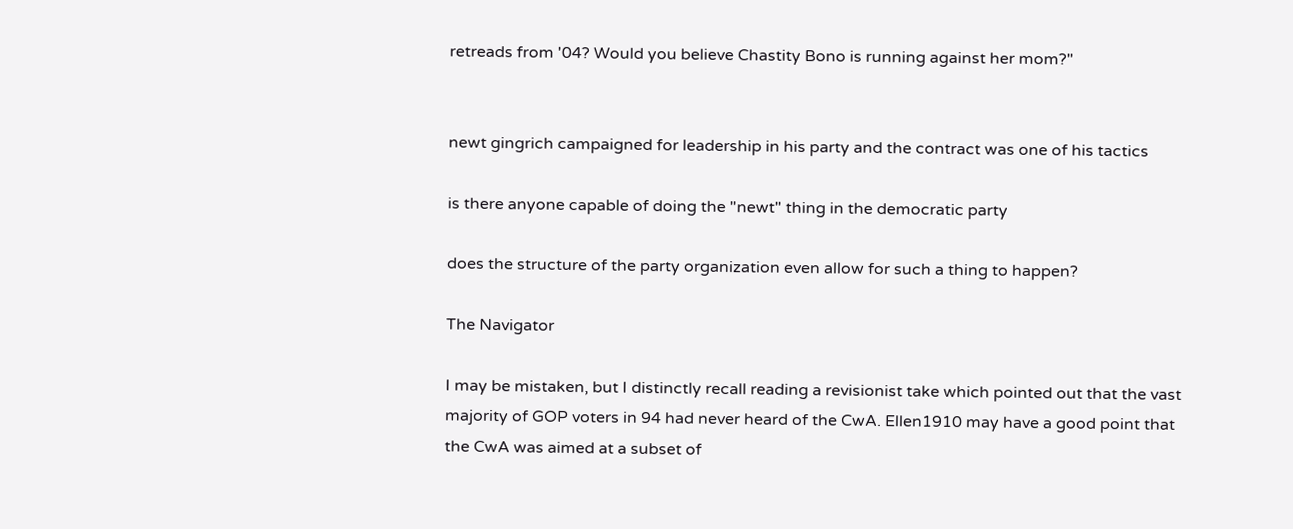retreads from '04? Would you believe Chastity Bono is running against her mom?"


newt gingrich campaigned for leadership in his party and the contract was one of his tactics

is there anyone capable of doing the "newt" thing in the democratic party

does the structure of the party organization even allow for such a thing to happen?

The Navigator

I may be mistaken, but I distinctly recall reading a revisionist take which pointed out that the vast majority of GOP voters in 94 had never heard of the CwA. Ellen1910 may have a good point that the CwA was aimed at a subset of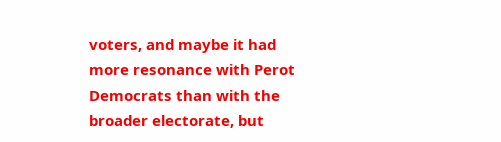voters, and maybe it had more resonance with Perot Democrats than with the broader electorate, but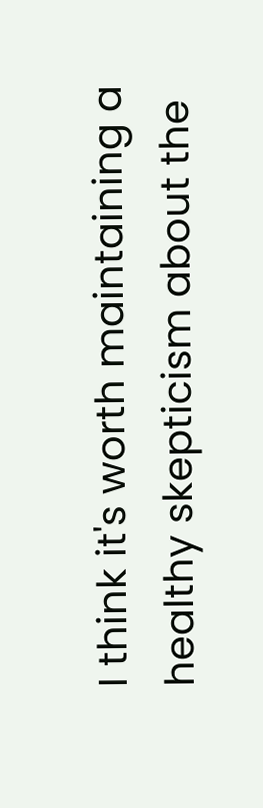I think it's worth maintaining a healthy skepticism about the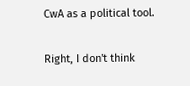CwA as a political tool.


Right, I don't think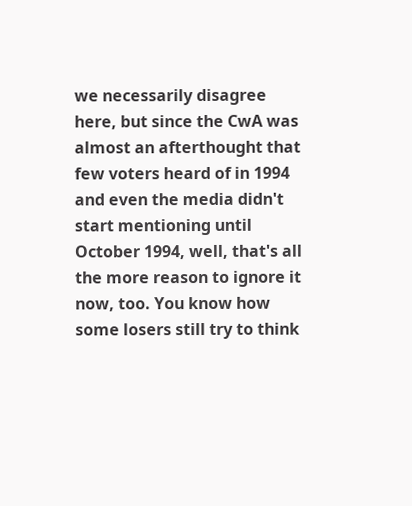we necessarily disagree here, but since the CwA was almost an afterthought that few voters heard of in 1994 and even the media didn't start mentioning until October 1994, well, that's all the more reason to ignore it now, too. You know how some losers still try to think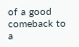of a good comeback to a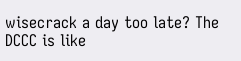wisecrack a day too late? The DCCC is like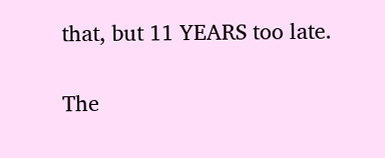that, but 11 YEARS too late.

The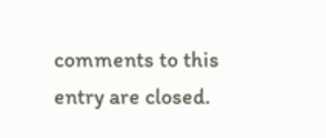comments to this entry are closed.